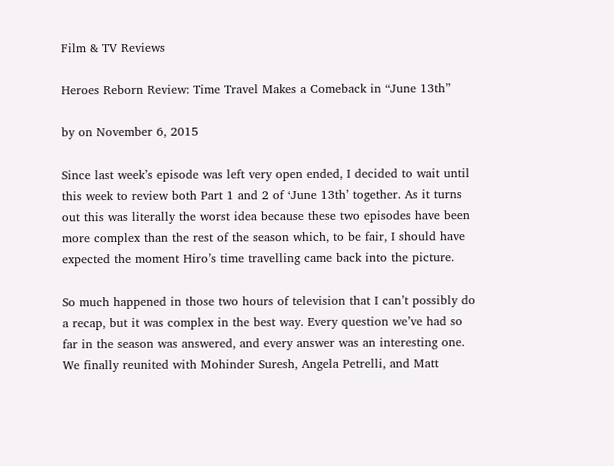Film & TV Reviews

Heroes Reborn Review: Time Travel Makes a Comeback in “June 13th”

by on November 6, 2015

Since last week’s episode was left very open ended, I decided to wait until this week to review both Part 1 and 2 of ‘June 13th’ together. As it turns out this was literally the worst idea because these two episodes have been more complex than the rest of the season which, to be fair, I should have expected the moment Hiro’s time travelling came back into the picture.

So much happened in those two hours of television that I can’t possibly do a recap, but it was complex in the best way. Every question we’ve had so far in the season was answered, and every answer was an interesting one. We finally reunited with Mohinder Suresh, Angela Petrelli, and Matt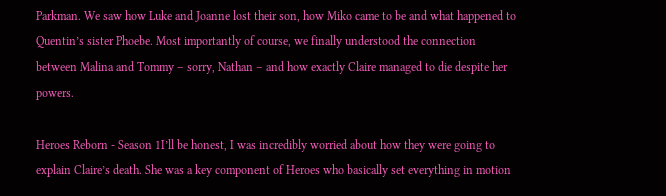Parkman. We saw how Luke and Joanne lost their son, how Miko came to be and what happened to Quentin’s sister Phoebe. Most importantly of course, we finally understood the connection between Malina and Tommy – sorry, Nathan – and how exactly Claire managed to die despite her powers.

Heroes Reborn - Season 1I’ll be honest, I was incredibly worried about how they were going to explain Claire’s death. She was a key component of Heroes who basically set everything in motion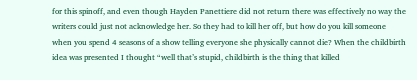for this spinoff, and even though Hayden Panettiere did not return there was effectively no way the writers could just not acknowledge her. So they had to kill her off, but how do you kill someone when you spend 4 seasons of a show telling everyone she physically cannot die? When the childbirth idea was presented I thought “well that’s stupid, childbirth is the thing that killed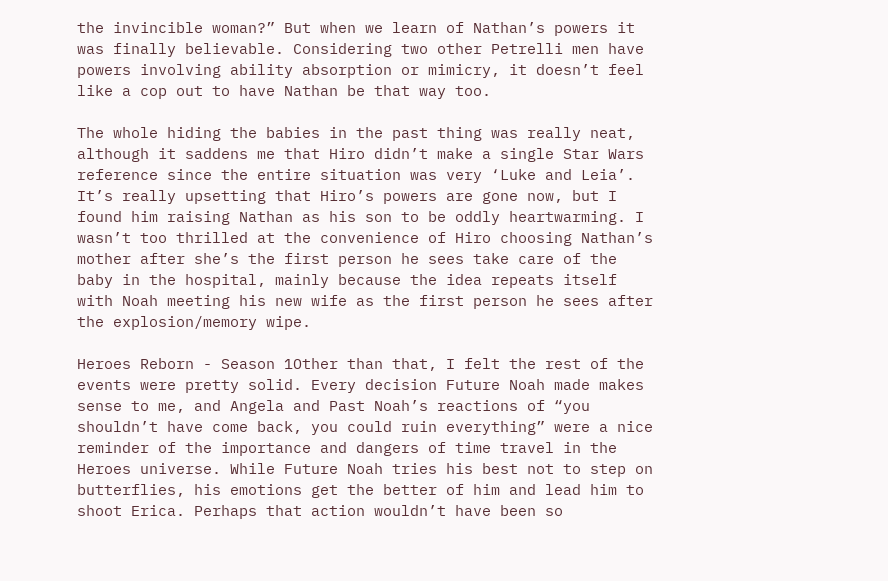the invincible woman?” But when we learn of Nathan’s powers it was finally believable. Considering two other Petrelli men have powers involving ability absorption or mimicry, it doesn’t feel like a cop out to have Nathan be that way too.

The whole hiding the babies in the past thing was really neat, although it saddens me that Hiro didn’t make a single Star Wars reference since the entire situation was very ‘Luke and Leia’. It’s really upsetting that Hiro’s powers are gone now, but I found him raising Nathan as his son to be oddly heartwarming. I wasn’t too thrilled at the convenience of Hiro choosing Nathan’s mother after she’s the first person he sees take care of the baby in the hospital, mainly because the idea repeats itself with Noah meeting his new wife as the first person he sees after the explosion/memory wipe.

Heroes Reborn - Season 1Other than that, I felt the rest of the events were pretty solid. Every decision Future Noah made makes sense to me, and Angela and Past Noah’s reactions of “you shouldn’t have come back, you could ruin everything” were a nice reminder of the importance and dangers of time travel in the Heroes universe. While Future Noah tries his best not to step on butterflies, his emotions get the better of him and lead him to shoot Erica. Perhaps that action wouldn’t have been so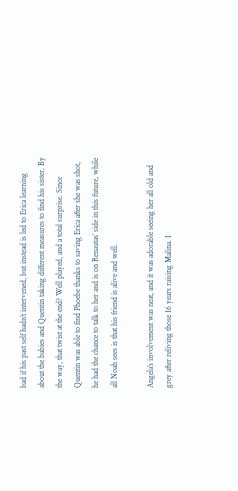bad if his past self hadn’t intervened, but instead is led to Erica learning about the babies and Quentin taking different measures to find his sister. By the way, that twist at the end? Well played, and a total surprise. Since Quentin was able to find Phoebe thanks to saving Erica after she was shot, he had the chance to talk to her and is on Renautas’ side in this future, while all Noah sees is that his friend is alive and well.

Angela’s involvement was neat, and it was adorable seeing her all old and grey after reliving those 16 years raising Malina. I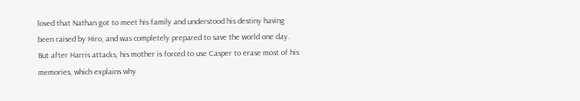loved that Nathan got to meet his family and understood his destiny having been raised by Hiro, and was completely prepared to save the world one day. But after Harris attacks, his mother is forced to use Casper to erase most of his memories, which explains why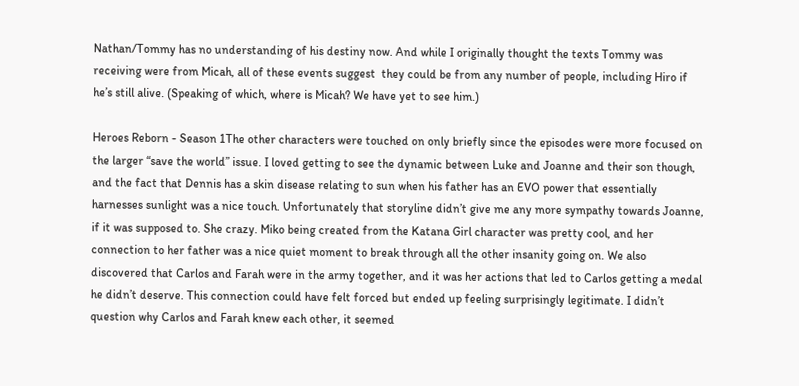Nathan/Tommy has no understanding of his destiny now. And while I originally thought the texts Tommy was receiving were from Micah, all of these events suggest  they could be from any number of people, including Hiro if he’s still alive. (Speaking of which, where is Micah? We have yet to see him.)

Heroes Reborn - Season 1The other characters were touched on only briefly since the episodes were more focused on the larger “save the world” issue. I loved getting to see the dynamic between Luke and Joanne and their son though, and the fact that Dennis has a skin disease relating to sun when his father has an EVO power that essentially harnesses sunlight was a nice touch. Unfortunately that storyline didn’t give me any more sympathy towards Joanne, if it was supposed to. She crazy. Miko being created from the Katana Girl character was pretty cool, and her connection to her father was a nice quiet moment to break through all the other insanity going on. We also discovered that Carlos and Farah were in the army together, and it was her actions that led to Carlos getting a medal he didn’t deserve. This connection could have felt forced but ended up feeling surprisingly legitimate. I didn’t question why Carlos and Farah knew each other, it seemed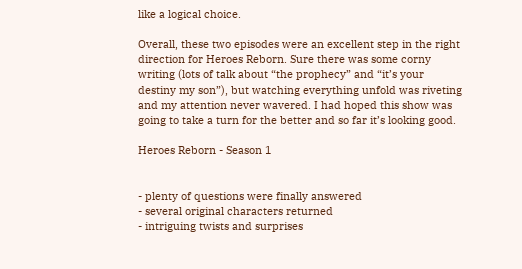like a logical choice.

Overall, these two episodes were an excellent step in the right direction for Heroes Reborn. Sure there was some corny writing (lots of talk about “the prophecy” and “it’s your destiny my son”), but watching everything unfold was riveting and my attention never wavered. I had hoped this show was going to take a turn for the better and so far it’s looking good.

Heroes Reborn - Season 1


- plenty of questions were finally answered
- several original characters returned
- intriguing twists and surprises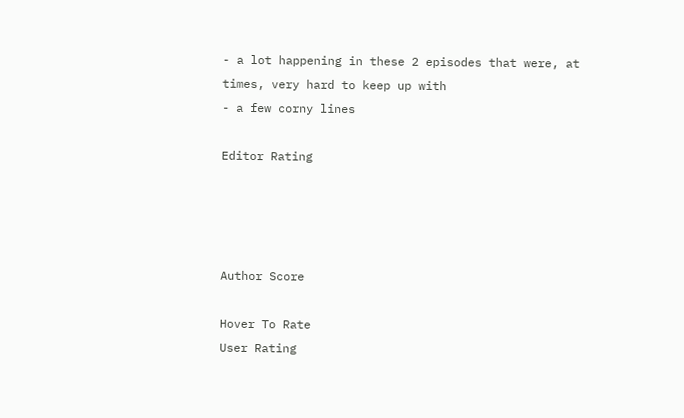- a lot happening in these 2 episodes that were, at times, very hard to keep up with
- a few corny lines

Editor Rating




Author Score

Hover To Rate
User Rating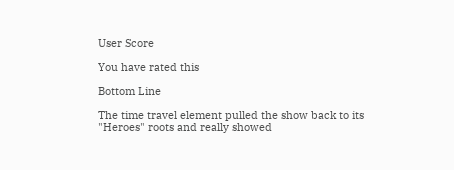User Score

You have rated this

Bottom Line

The time travel element pulled the show back to its "Heroes" roots and really showed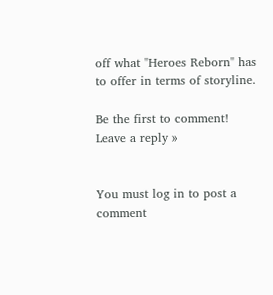off what "Heroes Reborn" has to offer in terms of storyline.

Be the first to comment!
Leave a reply »


You must log in to post a comment